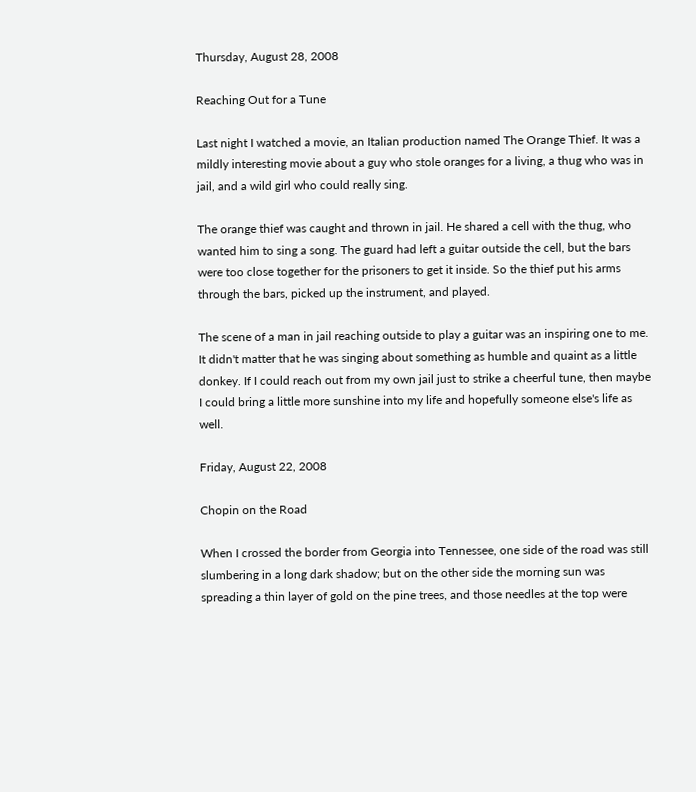Thursday, August 28, 2008

Reaching Out for a Tune

Last night I watched a movie, an Italian production named The Orange Thief. It was a mildly interesting movie about a guy who stole oranges for a living, a thug who was in jail, and a wild girl who could really sing.

The orange thief was caught and thrown in jail. He shared a cell with the thug, who wanted him to sing a song. The guard had left a guitar outside the cell, but the bars were too close together for the prisoners to get it inside. So the thief put his arms through the bars, picked up the instrument, and played.

The scene of a man in jail reaching outside to play a guitar was an inspiring one to me. It didn't matter that he was singing about something as humble and quaint as a little donkey. If I could reach out from my own jail just to strike a cheerful tune, then maybe I could bring a little more sunshine into my life and hopefully someone else's life as well.

Friday, August 22, 2008

Chopin on the Road

When I crossed the border from Georgia into Tennessee, one side of the road was still slumbering in a long dark shadow; but on the other side the morning sun was spreading a thin layer of gold on the pine trees, and those needles at the top were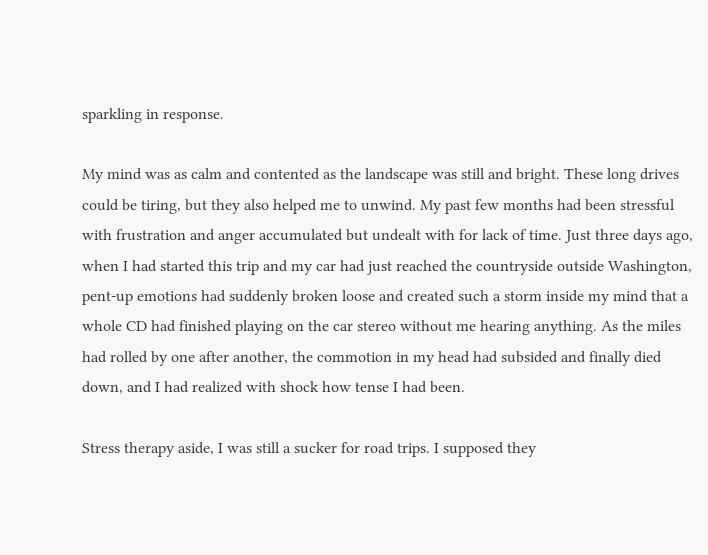sparkling in response.

My mind was as calm and contented as the landscape was still and bright. These long drives could be tiring, but they also helped me to unwind. My past few months had been stressful with frustration and anger accumulated but undealt with for lack of time. Just three days ago, when I had started this trip and my car had just reached the countryside outside Washington, pent-up emotions had suddenly broken loose and created such a storm inside my mind that a whole CD had finished playing on the car stereo without me hearing anything. As the miles had rolled by one after another, the commotion in my head had subsided and finally died down, and I had realized with shock how tense I had been.

Stress therapy aside, I was still a sucker for road trips. I supposed they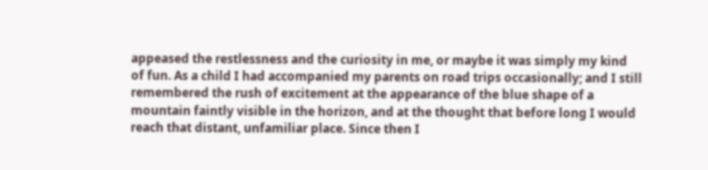appeased the restlessness and the curiosity in me, or maybe it was simply my kind of fun. As a child I had accompanied my parents on road trips occasionally; and I still remembered the rush of excitement at the appearance of the blue shape of a mountain faintly visible in the horizon, and at the thought that before long I would reach that distant, unfamiliar place. Since then I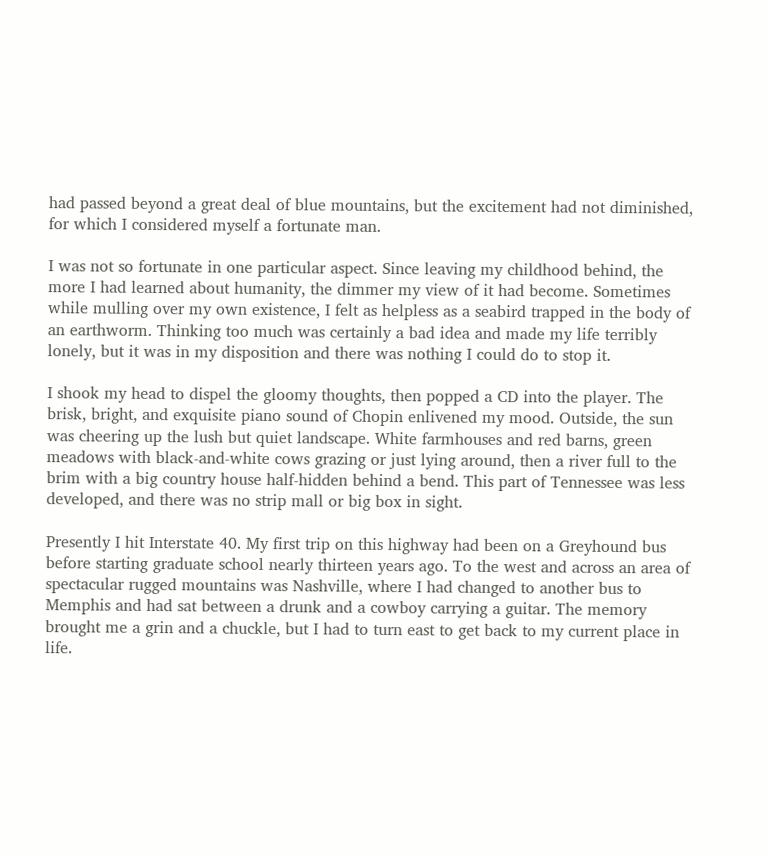had passed beyond a great deal of blue mountains, but the excitement had not diminished, for which I considered myself a fortunate man.

I was not so fortunate in one particular aspect. Since leaving my childhood behind, the more I had learned about humanity, the dimmer my view of it had become. Sometimes while mulling over my own existence, I felt as helpless as a seabird trapped in the body of an earthworm. Thinking too much was certainly a bad idea and made my life terribly lonely, but it was in my disposition and there was nothing I could do to stop it.

I shook my head to dispel the gloomy thoughts, then popped a CD into the player. The brisk, bright, and exquisite piano sound of Chopin enlivened my mood. Outside, the sun was cheering up the lush but quiet landscape. White farmhouses and red barns, green meadows with black-and-white cows grazing or just lying around, then a river full to the brim with a big country house half-hidden behind a bend. This part of Tennessee was less developed, and there was no strip mall or big box in sight.

Presently I hit Interstate 40. My first trip on this highway had been on a Greyhound bus before starting graduate school nearly thirteen years ago. To the west and across an area of spectacular rugged mountains was Nashville, where I had changed to another bus to Memphis and had sat between a drunk and a cowboy carrying a guitar. The memory brought me a grin and a chuckle, but I had to turn east to get back to my current place in life.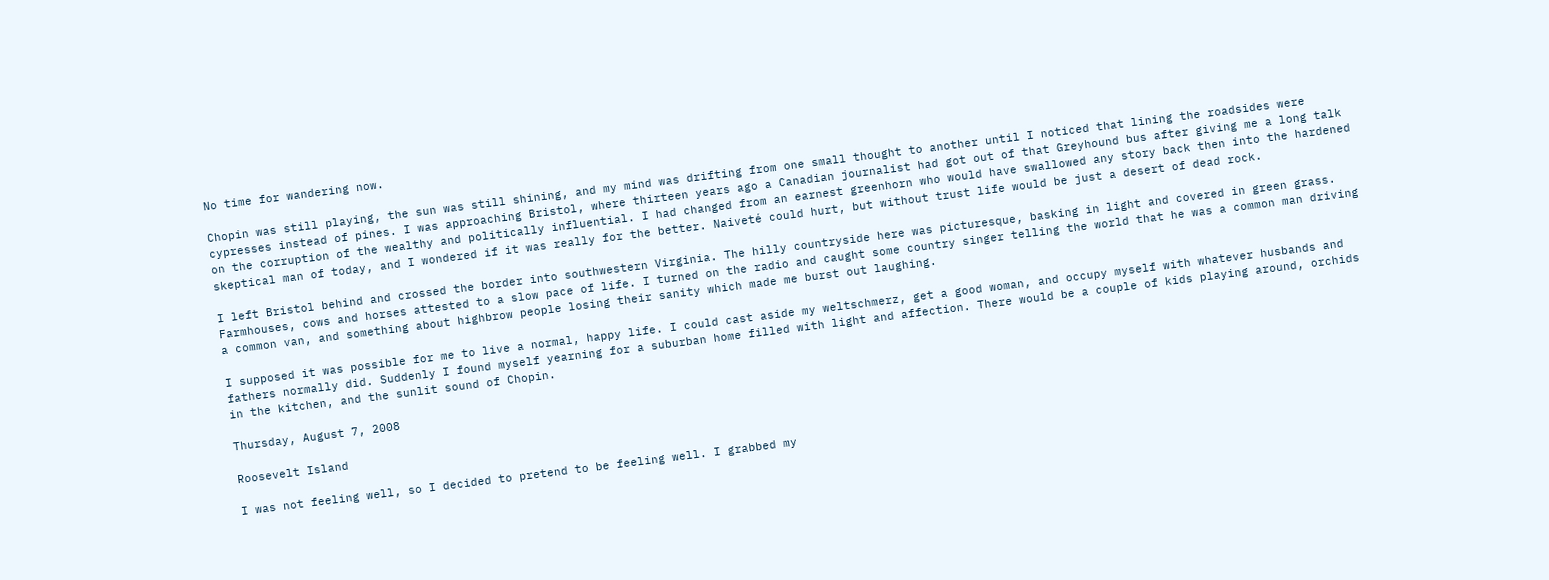No time for wandering now.

Chopin was still playing, the sun was still shining, and my mind was drifting from one small thought to another until I noticed that lining the roadsides were cypresses instead of pines. I was approaching Bristol, where thirteen years ago a Canadian journalist had got out of that Greyhound bus after giving me a long talk on the corruption of the wealthy and politically influential. I had changed from an earnest greenhorn who would have swallowed any story back then into the hardened skeptical man of today, and I wondered if it was really for the better. Naiveté could hurt, but without trust life would be just a desert of dead rock.

I left Bristol behind and crossed the border into southwestern Virginia. The hilly countryside here was picturesque, basking in light and covered in green grass. Farmhouses, cows and horses attested to a slow pace of life. I turned on the radio and caught some country singer telling the world that he was a common man driving a common van, and something about highbrow people losing their sanity which made me burst out laughing.

I supposed it was possible for me to live a normal, happy life. I could cast aside my weltschmerz, get a good woman, and occupy myself with whatever husbands and fathers normally did. Suddenly I found myself yearning for a suburban home filled with light and affection. There would be a couple of kids playing around, orchids in the kitchen, and the sunlit sound of Chopin.

Thursday, August 7, 2008

Roosevelt Island

I was not feeling well, so I decided to pretend to be feeling well. I grabbed my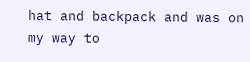hat and backpack and was on my way to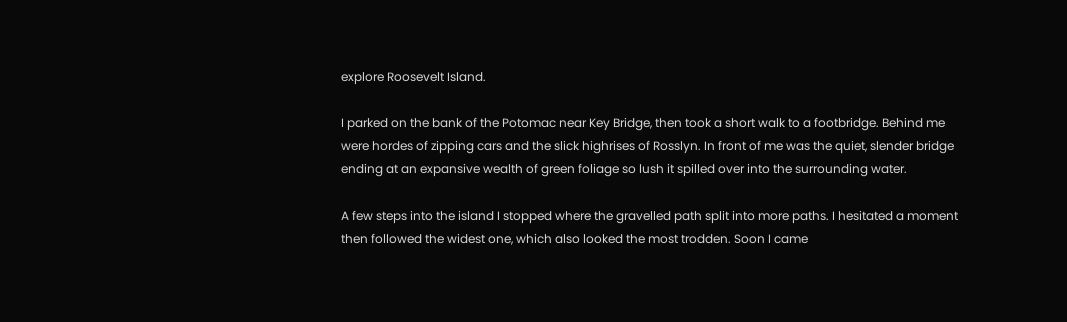explore Roosevelt Island.

I parked on the bank of the Potomac near Key Bridge, then took a short walk to a footbridge. Behind me were hordes of zipping cars and the slick highrises of Rosslyn. In front of me was the quiet, slender bridge ending at an expansive wealth of green foliage so lush it spilled over into the surrounding water.

A few steps into the island I stopped where the gravelled path split into more paths. I hesitated a moment then followed the widest one, which also looked the most trodden. Soon I came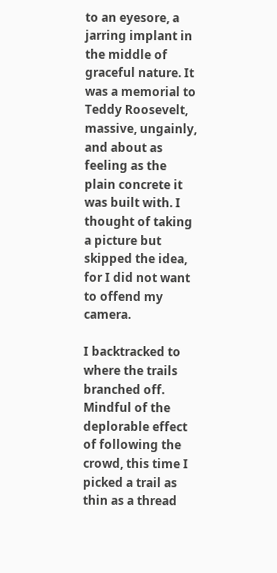to an eyesore, a jarring implant in the middle of graceful nature. It was a memorial to Teddy Roosevelt, massive, ungainly, and about as feeling as the plain concrete it was built with. I thought of taking a picture but skipped the idea, for I did not want to offend my camera.

I backtracked to where the trails branched off. Mindful of the deplorable effect of following the crowd, this time I picked a trail as thin as a thread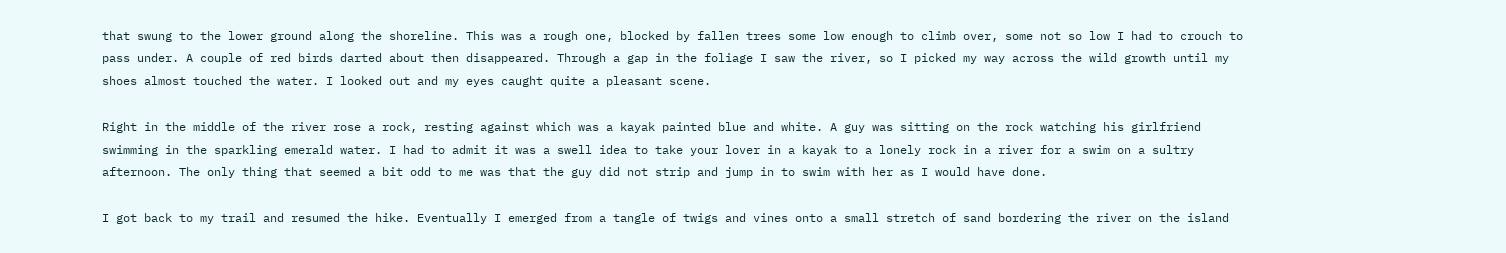that swung to the lower ground along the shoreline. This was a rough one, blocked by fallen trees some low enough to climb over, some not so low I had to crouch to pass under. A couple of red birds darted about then disappeared. Through a gap in the foliage I saw the river, so I picked my way across the wild growth until my shoes almost touched the water. I looked out and my eyes caught quite a pleasant scene.

Right in the middle of the river rose a rock, resting against which was a kayak painted blue and white. A guy was sitting on the rock watching his girlfriend swimming in the sparkling emerald water. I had to admit it was a swell idea to take your lover in a kayak to a lonely rock in a river for a swim on a sultry afternoon. The only thing that seemed a bit odd to me was that the guy did not strip and jump in to swim with her as I would have done.

I got back to my trail and resumed the hike. Eventually I emerged from a tangle of twigs and vines onto a small stretch of sand bordering the river on the island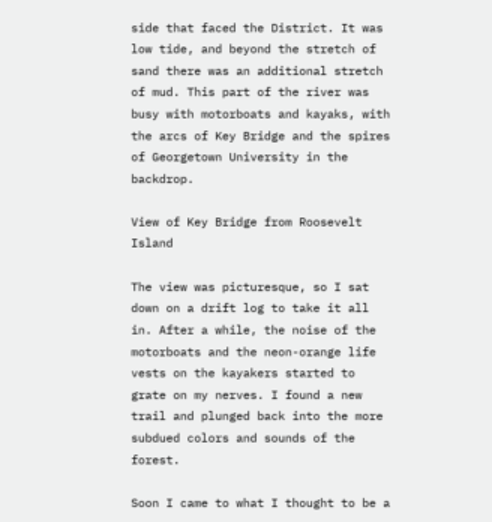side that faced the District. It was low tide, and beyond the stretch of sand there was an additional stretch of mud. This part of the river was busy with motorboats and kayaks, with the arcs of Key Bridge and the spires of Georgetown University in the backdrop.

View of Key Bridge from Roosevelt Island

The view was picturesque, so I sat down on a drift log to take it all in. After a while, the noise of the motorboats and the neon-orange life vests on the kayakers started to grate on my nerves. I found a new trail and plunged back into the more subdued colors and sounds of the forest.

Soon I came to what I thought to be a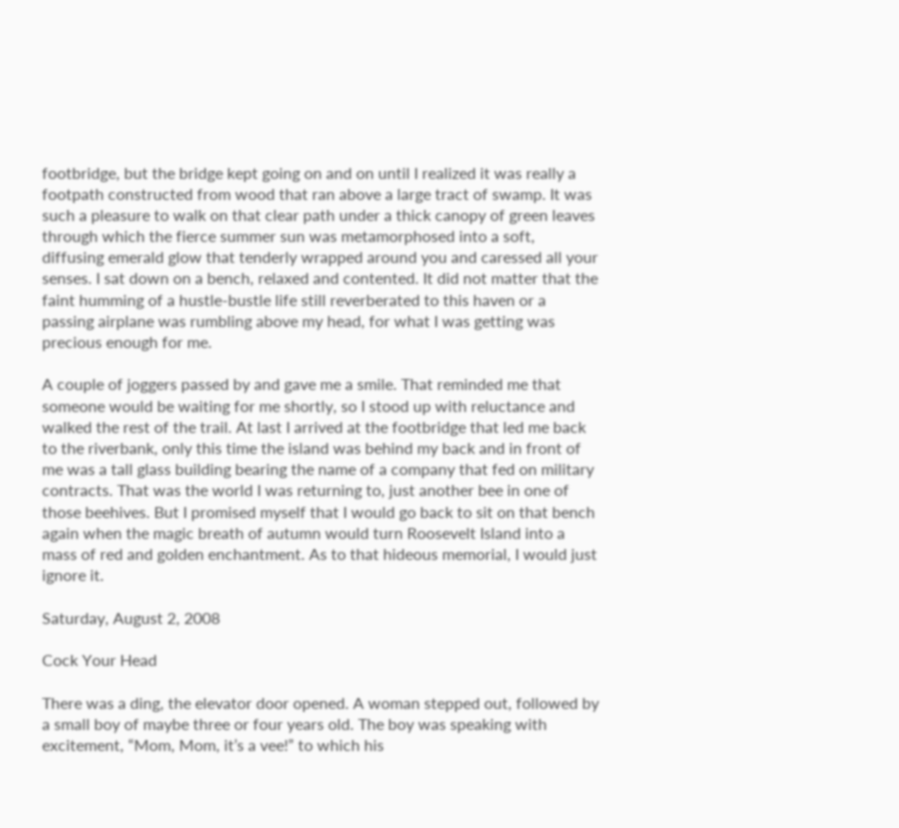footbridge, but the bridge kept going on and on until I realized it was really a footpath constructed from wood that ran above a large tract of swamp. It was such a pleasure to walk on that clear path under a thick canopy of green leaves through which the fierce summer sun was metamorphosed into a soft, diffusing emerald glow that tenderly wrapped around you and caressed all your senses. I sat down on a bench, relaxed and contented. It did not matter that the faint humming of a hustle-bustle life still reverberated to this haven or a passing airplane was rumbling above my head, for what I was getting was precious enough for me.

A couple of joggers passed by and gave me a smile. That reminded me that someone would be waiting for me shortly, so I stood up with reluctance and walked the rest of the trail. At last I arrived at the footbridge that led me back to the riverbank, only this time the island was behind my back and in front of me was a tall glass building bearing the name of a company that fed on military contracts. That was the world I was returning to, just another bee in one of those beehives. But I promised myself that I would go back to sit on that bench again when the magic breath of autumn would turn Roosevelt Island into a mass of red and golden enchantment. As to that hideous memorial, I would just ignore it.

Saturday, August 2, 2008

Cock Your Head

There was a ding, the elevator door opened. A woman stepped out, followed by a small boy of maybe three or four years old. The boy was speaking with excitement, “Mom, Mom, it’s a vee!” to which his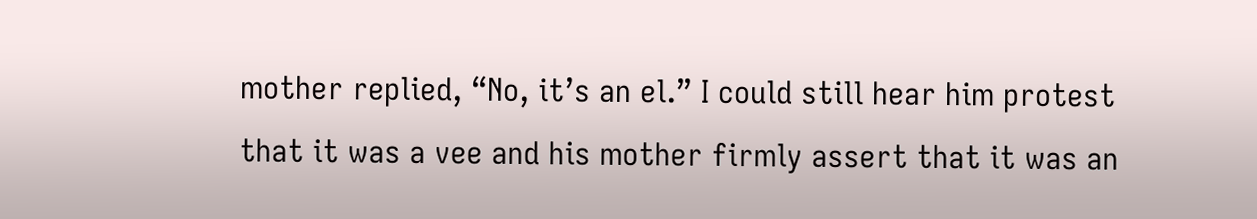mother replied, “No, it’s an el.” I could still hear him protest that it was a vee and his mother firmly assert that it was an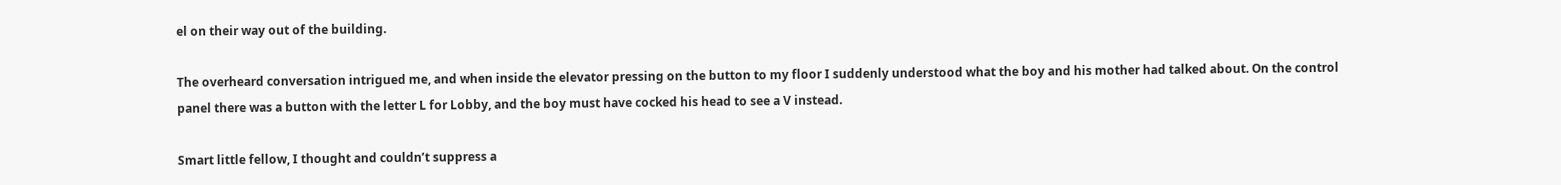el on their way out of the building.

The overheard conversation intrigued me, and when inside the elevator pressing on the button to my floor I suddenly understood what the boy and his mother had talked about. On the control panel there was a button with the letter L for Lobby, and the boy must have cocked his head to see a V instead.

Smart little fellow, I thought and couldn’t suppress a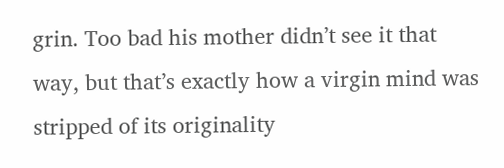grin. Too bad his mother didn’t see it that way, but that’s exactly how a virgin mind was stripped of its originality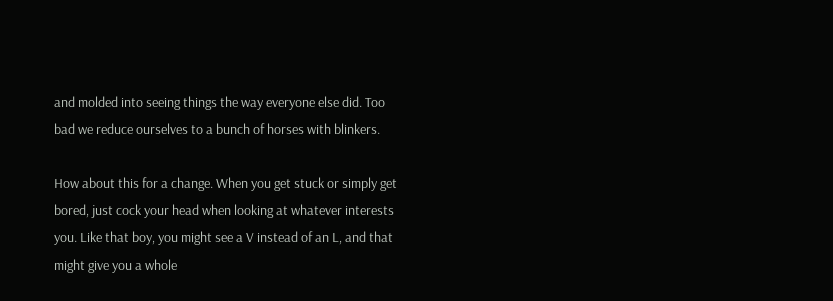and molded into seeing things the way everyone else did. Too bad we reduce ourselves to a bunch of horses with blinkers.

How about this for a change. When you get stuck or simply get bored, just cock your head when looking at whatever interests you. Like that boy, you might see a V instead of an L, and that might give you a whole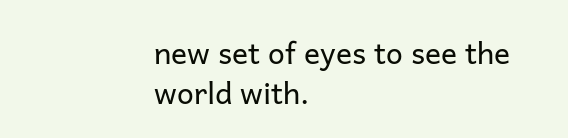new set of eyes to see the world with.